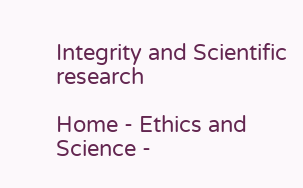Integrity and Scientific research

Home - Ethics and Science -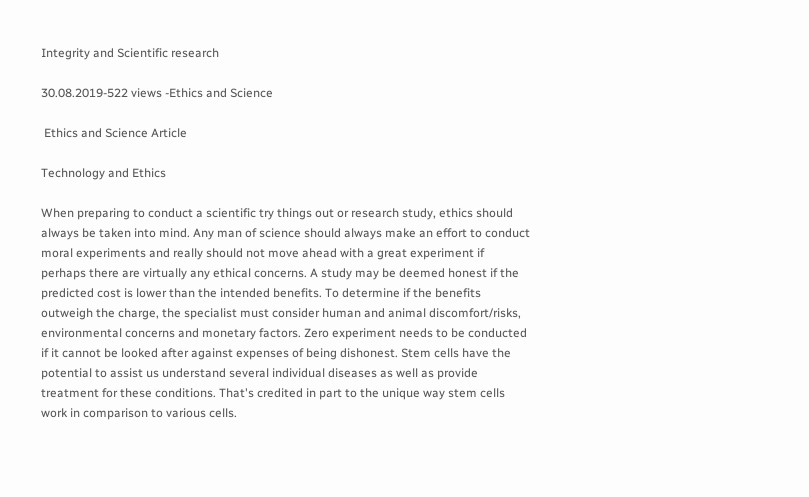Integrity and Scientific research

30.08.2019-522 views -Ethics and Science

 Ethics and Science Article

Technology and Ethics

When preparing to conduct a scientific try things out or research study, ethics should always be taken into mind. Any man of science should always make an effort to conduct moral experiments and really should not move ahead with a great experiment if perhaps there are virtually any ethical concerns. A study may be deemed honest if the predicted cost is lower than the intended benefits. To determine if the benefits outweigh the charge, the specialist must consider human and animal discomfort/risks, environmental concerns and monetary factors. Zero experiment needs to be conducted if it cannot be looked after against expenses of being dishonest. Stem cells have the potential to assist us understand several individual diseases as well as provide treatment for these conditions. That's credited in part to the unique way stem cells work in comparison to various cells.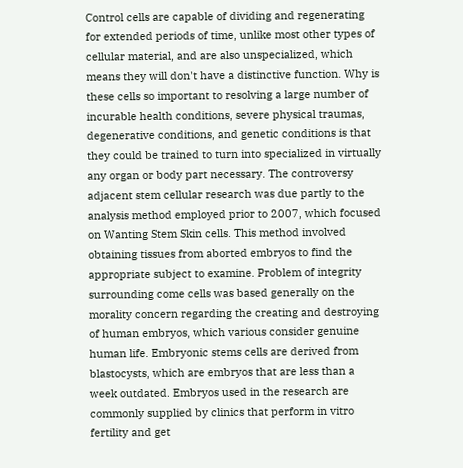Control cells are capable of dividing and regenerating for extended periods of time, unlike most other types of cellular material, and are also unspecialized, which means they will don't have a distinctive function. Why is these cells so important to resolving a large number of incurable health conditions, severe physical traumas, degenerative conditions, and genetic conditions is that they could be trained to turn into specialized in virtually any organ or body part necessary. The controversy adjacent stem cellular research was due partly to the analysis method employed prior to 2007, which focused on Wanting Stem Skin cells. This method involved obtaining tissues from aborted embryos to find the appropriate subject to examine. Problem of integrity surrounding come cells was based generally on the morality concern regarding the creating and destroying of human embryos, which various consider genuine human life. Embryonic stems cells are derived from blastocysts, which are embryos that are less than a week outdated. Embryos used in the research are commonly supplied by clinics that perform in vitro fertility and get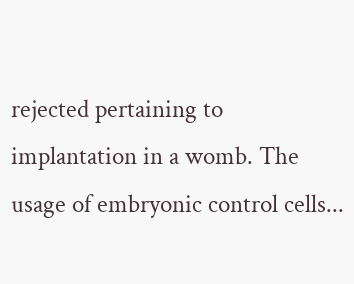rejected pertaining to implantation in a womb. The usage of embryonic control cells...